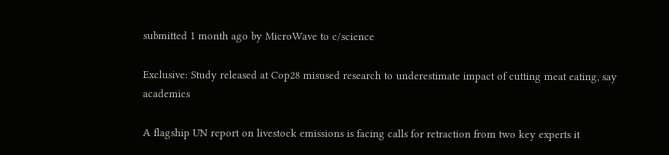submitted 1 month ago by MicroWave to c/science

Exclusive: Study released at Cop28 misused research to underestimate impact of cutting meat eating, say academics

A flagship UN report on livestock emissions is facing calls for retraction from two key experts it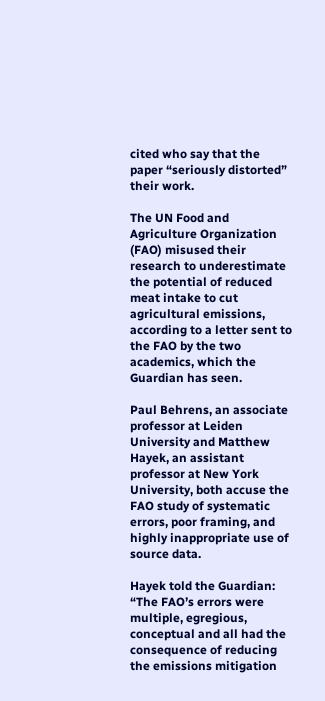cited who say that the paper “seriously distorted” their work.

The UN Food and Agriculture Organization (FAO) misused their research to underestimate the potential of reduced meat intake to cut agricultural emissions, according to a letter sent to the FAO by the two academics, which the Guardian has seen.

Paul Behrens, an associate professor at Leiden University and Matthew Hayek, an assistant professor at New York University, both accuse the FAO study of systematic errors, poor framing, and highly inappropriate use of source data.

Hayek told the Guardian: “The FAO’s errors were multiple, egregious, conceptual and all had the consequence of reducing the emissions mitigation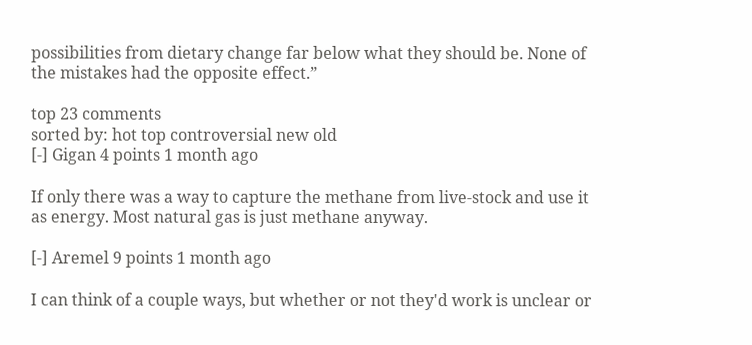possibilities from dietary change far below what they should be. None of the mistakes had the opposite effect.”

top 23 comments
sorted by: hot top controversial new old
[-] Gigan 4 points 1 month ago

If only there was a way to capture the methane from live-stock and use it as energy. Most natural gas is just methane anyway.

[-] Aremel 9 points 1 month ago

I can think of a couple ways, but whether or not they'd work is unclear or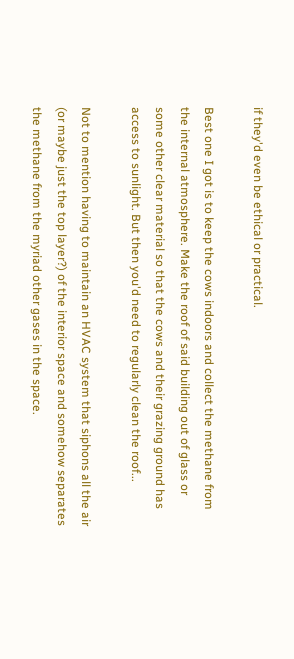if they'd even be ethical or practical.

Best one I got is to keep the cows indoors and collect the methane from the internal atmosphere. Make the roof of said building out of glass or some other clear material so that the cows and their grazing ground has access to sunlight. But then you'd need to regularly clean the roof...

Not to mention having to maintain an HVAC system that siphons all the air (or maybe just the top layer?) of the interior space and somehow separates the methane from the myriad other gases in the space.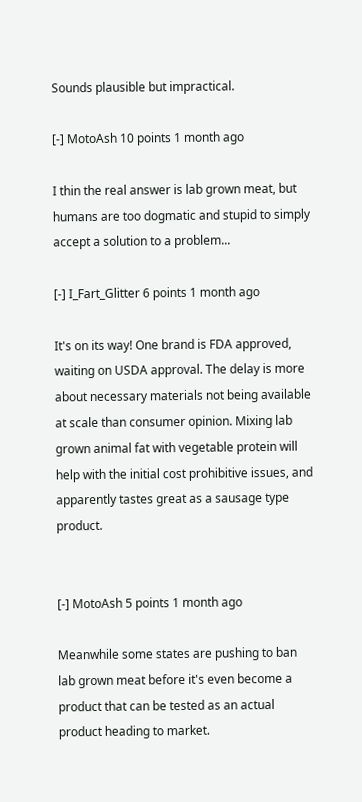Sounds plausible but impractical.

[-] MotoAsh 10 points 1 month ago

I thin the real answer is lab grown meat, but humans are too dogmatic and stupid to simply accept a solution to a problem...

[-] I_Fart_Glitter 6 points 1 month ago

It's on its way! One brand is FDA approved, waiting on USDA approval. The delay is more about necessary materials not being available at scale than consumer opinion. Mixing lab grown animal fat with vegetable protein will help with the initial cost prohibitive issues, and apparently tastes great as a sausage type product.


[-] MotoAsh 5 points 1 month ago

Meanwhile some states are pushing to ban lab grown meat before it's even become a product that can be tested as an actual product heading to market.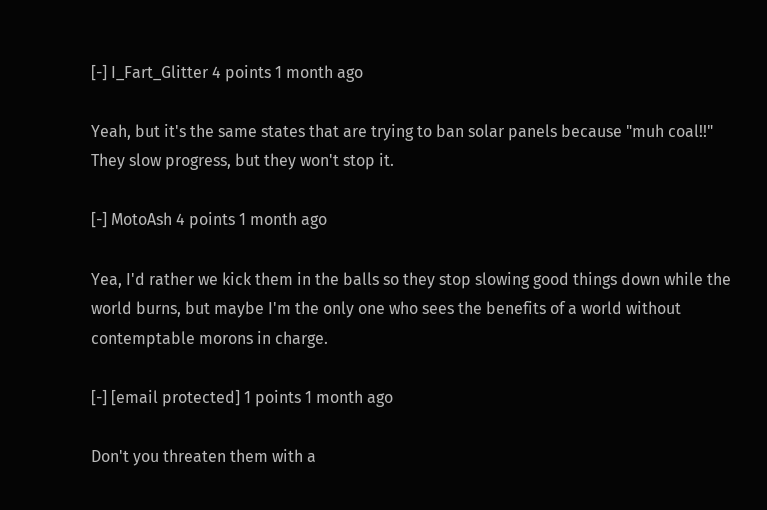[-] I_Fart_Glitter 4 points 1 month ago

Yeah, but it's the same states that are trying to ban solar panels because "muh coal!!" They slow progress, but they won't stop it.

[-] MotoAsh 4 points 1 month ago

Yea, I'd rather we kick them in the balls so they stop slowing good things down while the world burns, but maybe I'm the only one who sees the benefits of a world without contemptable morons in charge.

[-] [email protected] 1 points 1 month ago

Don't you threaten them with a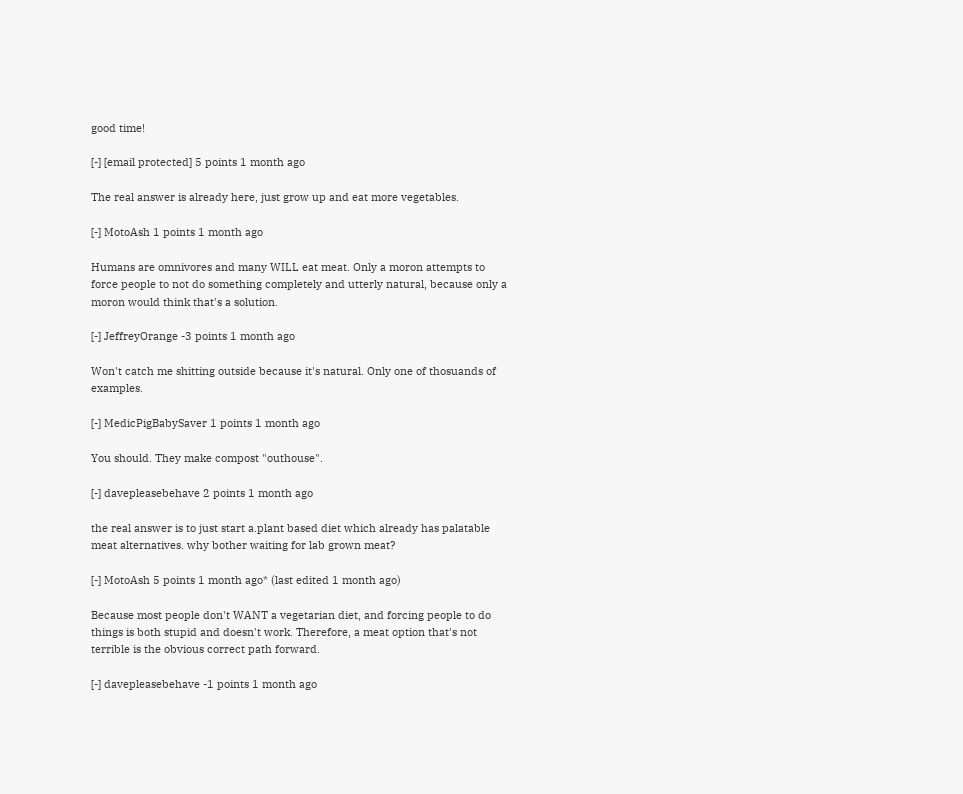good time!

[-] [email protected] 5 points 1 month ago

The real answer is already here, just grow up and eat more vegetables.

[-] MotoAsh 1 points 1 month ago

Humans are omnivores and many WILL eat meat. Only a moron attempts to force people to not do something completely and utterly natural, because only a moron would think that's a solution.

[-] JeffreyOrange -3 points 1 month ago

Won't catch me shitting outside because it's natural. Only one of thosuands of examples.

[-] MedicPigBabySaver 1 points 1 month ago

You should. They make compost "outhouse".

[-] davepleasebehave 2 points 1 month ago

the real answer is to just start a.plant based diet which already has palatable meat alternatives. why bother waiting for lab grown meat?

[-] MotoAsh 5 points 1 month ago* (last edited 1 month ago)

Because most people don't WANT a vegetarian diet, and forcing people to do things is both stupid and doesn't work. Therefore, a meat option that's not terrible is the obvious correct path forward.

[-] davepleasebehave -1 points 1 month ago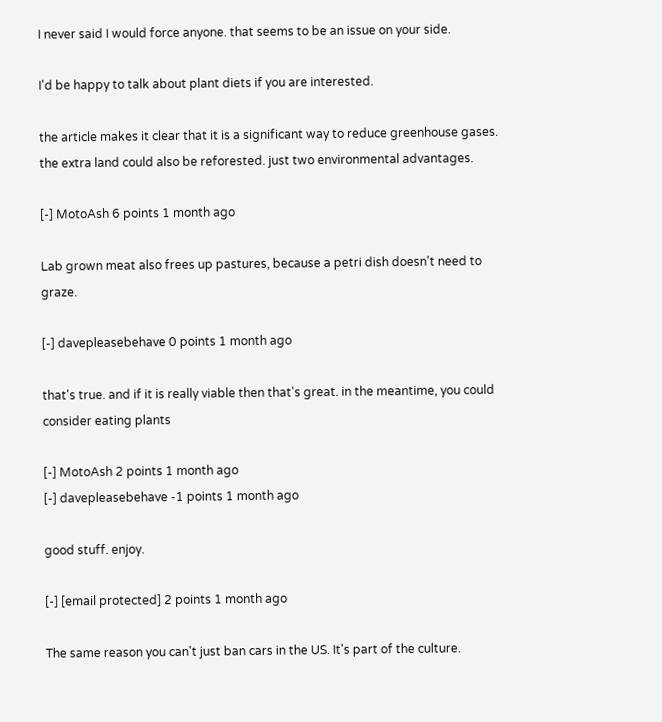I never said I would force anyone. that seems to be an issue on your side.

I'd be happy to talk about plant diets if you are interested.

the article makes it clear that it is a significant way to reduce greenhouse gases. the extra land could also be reforested. just two environmental advantages.

[-] MotoAsh 6 points 1 month ago

Lab grown meat also frees up pastures, because a petri dish doesn't need to graze.

[-] davepleasebehave 0 points 1 month ago

that's true. and if it is really viable then that's great. in the meantime, you could consider eating plants

[-] MotoAsh 2 points 1 month ago
[-] davepleasebehave -1 points 1 month ago

good stuff. enjoy.

[-] [email protected] 2 points 1 month ago

The same reason you can't just ban cars in the US. It's part of the culture.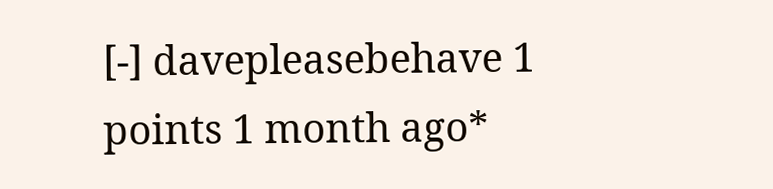[-] davepleasebehave 1 points 1 month ago*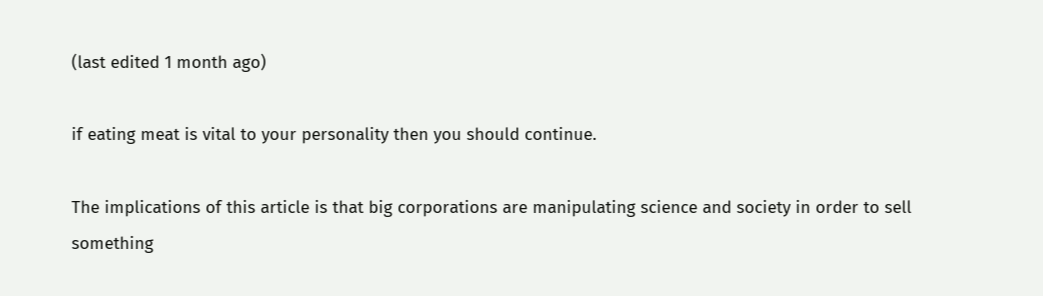(last edited 1 month ago)

if eating meat is vital to your personality then you should continue.

The implications of this article is that big corporations are manipulating science and society in order to sell something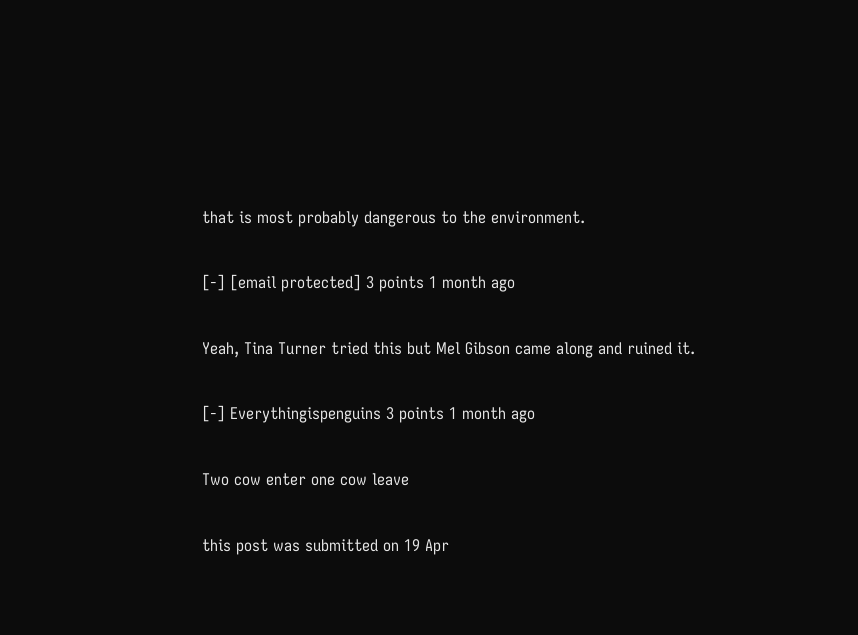that is most probably dangerous to the environment.

[-] [email protected] 3 points 1 month ago

Yeah, Tina Turner tried this but Mel Gibson came along and ruined it.

[-] Everythingispenguins 3 points 1 month ago

Two cow enter one cow leave

this post was submitted on 19 Apr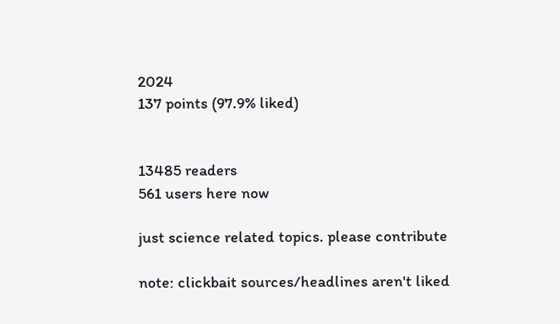2024
137 points (97.9% liked)


13485 readers
561 users here now

just science related topics. please contribute

note: clickbait sources/headlines aren't liked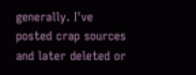generally. I've posted crap sources and later deleted or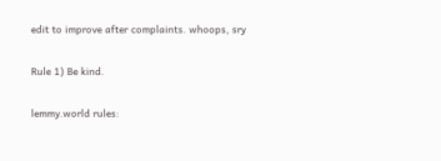edit to improve after complaints. whoops, sry

Rule 1) Be kind.

lemmy.world rules: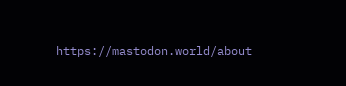https://mastodon.world/about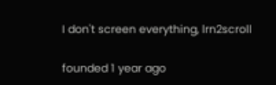I don't screen everything, lrn2scroll

founded 1 year ago